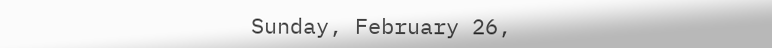Sunday, February 26,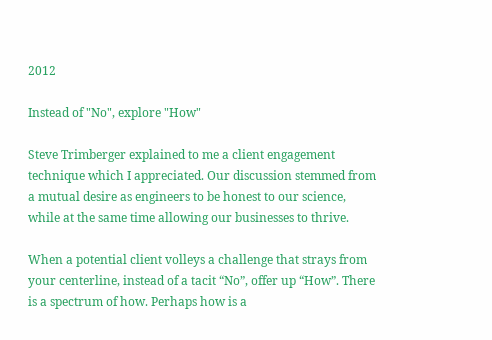2012

Instead of "No", explore "How"

Steve Trimberger explained to me a client engagement technique which I appreciated. Our discussion stemmed from a mutual desire as engineers to be honest to our science, while at the same time allowing our businesses to thrive.

When a potential client volleys a challenge that strays from your centerline, instead of a tacit “No”, offer up “How”. There is a spectrum of how. Perhaps how is a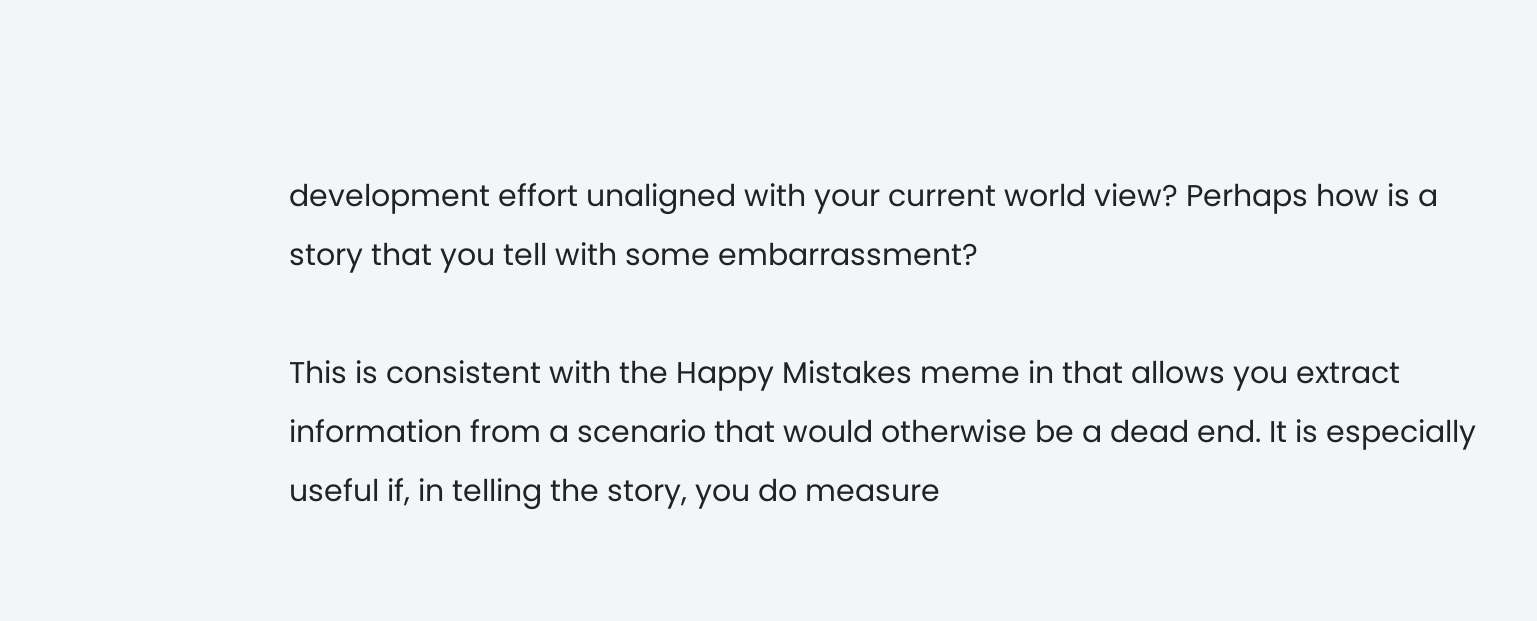development effort unaligned with your current world view? Perhaps how is a story that you tell with some embarrassment?

This is consistent with the Happy Mistakes meme in that allows you extract information from a scenario that would otherwise be a dead end. It is especially useful if, in telling the story, you do measure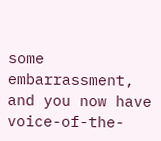some embarrassment, and you now have voice-of-the-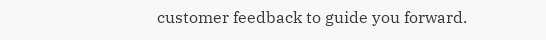customer feedback to guide you forward.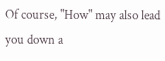Of course, "How" may also lead you down a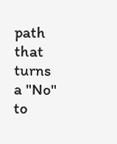path that turns a "No" to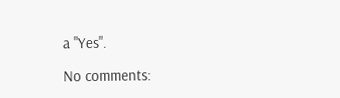a "Yes".

No comments: